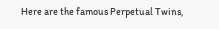Here are the famous Perpetual Twins,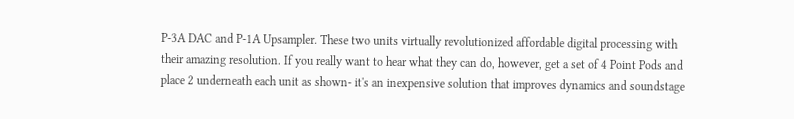P-3A DAC and P-1A Upsampler. These two units virtually revolutionized affordable digital processing with their amazing resolution. If you really want to hear what they can do, however, get a set of 4 Point Pods and place 2 underneath each unit as shown- it's an inexpensive solution that improves dynamics and soundstage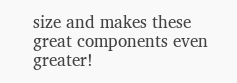size and makes these great components even greater!